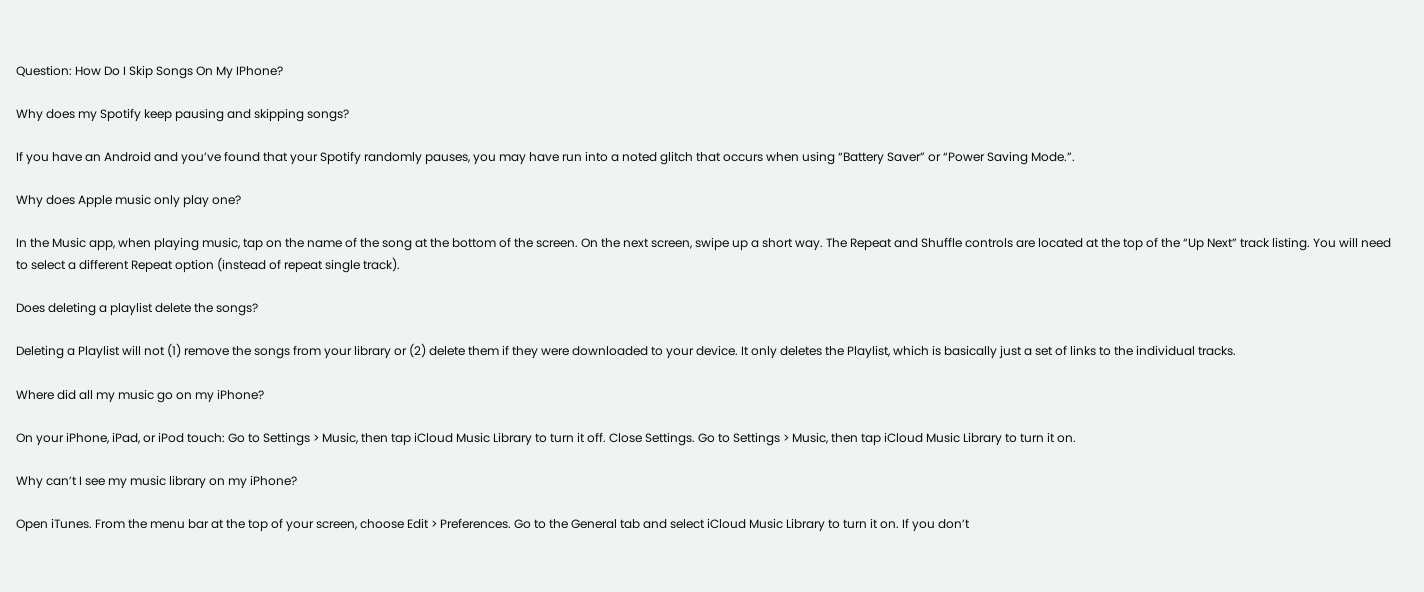Question: How Do I Skip Songs On My IPhone?

Why does my Spotify keep pausing and skipping songs?

If you have an Android and you’ve found that your Spotify randomly pauses, you may have run into a noted glitch that occurs when using “Battery Saver” or “Power Saving Mode.”.

Why does Apple music only play one?

In the Music app, when playing music, tap on the name of the song at the bottom of the screen. On the next screen, swipe up a short way. The Repeat and Shuffle controls are located at the top of the “Up Next” track listing. You will need to select a different Repeat option (instead of repeat single track).

Does deleting a playlist delete the songs?

Deleting a Playlist will not (1) remove the songs from your library or (2) delete them if they were downloaded to your device. It only deletes the Playlist, which is basically just a set of links to the individual tracks.

Where did all my music go on my iPhone?

On your iPhone, iPad, or iPod touch: Go to Settings > Music, then tap iCloud Music Library to turn it off. Close Settings. Go to Settings > Music, then tap iCloud Music Library to turn it on.

Why can’t I see my music library on my iPhone?

Open iTunes. From the menu bar at the top of your screen, choose Edit > Preferences. Go to the General tab and select iCloud Music Library to turn it on. If you don’t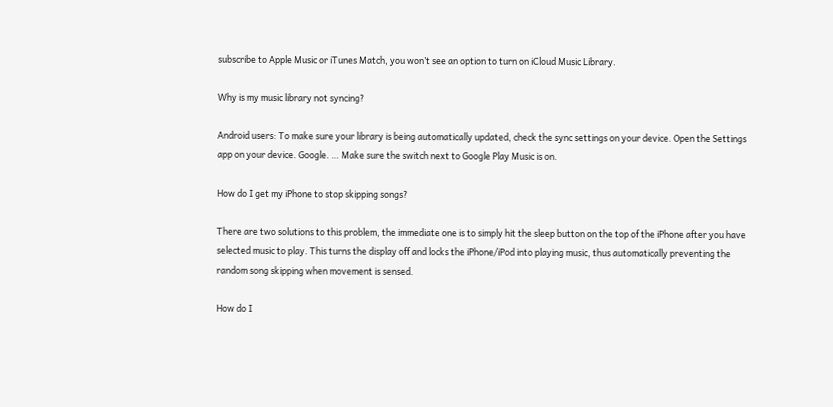subscribe to Apple Music or iTunes Match, you won’t see an option to turn on iCloud Music Library.

Why is my music library not syncing?

Android users: To make sure your library is being automatically updated, check the sync settings on your device. Open the Settings app on your device. Google. … Make sure the switch next to Google Play Music is on.

How do I get my iPhone to stop skipping songs?

There are two solutions to this problem, the immediate one is to simply hit the sleep button on the top of the iPhone after you have selected music to play. This turns the display off and locks the iPhone/iPod into playing music, thus automatically preventing the random song skipping when movement is sensed.

How do I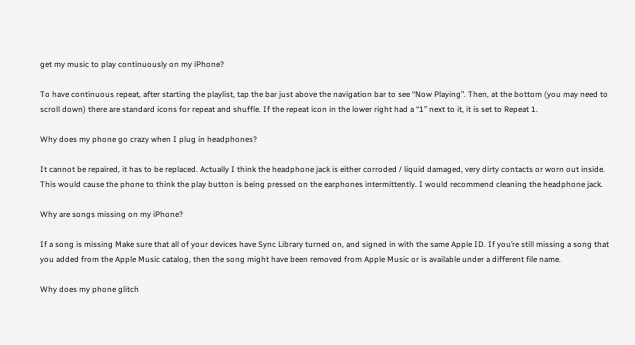get my music to play continuously on my iPhone?

To have continuous repeat, after starting the playlist, tap the bar just above the navigation bar to see “Now Playing”. Then, at the bottom (you may need to scroll down) there are standard icons for repeat and shuffle. If the repeat icon in the lower right had a “1” next to it, it is set to Repeat 1.

Why does my phone go crazy when I plug in headphones?

It cannot be repaired, it has to be replaced. Actually I think the headphone jack is either corroded / liquid damaged, very dirty contacts or worn out inside. This would cause the phone to think the play button is being pressed on the earphones intermittently. I would recommend cleaning the headphone jack.

Why are songs missing on my iPhone?

If a song is missing Make sure that all of your devices have Sync Library turned on, and signed in with the same Apple ID. If you’re still missing a song that you added from the Apple Music catalog, then the song might have been removed from Apple Music or is available under a different file name.

Why does my phone glitch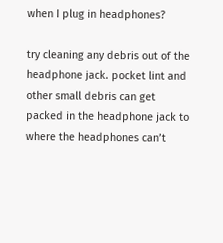when I plug in headphones?

try cleaning any debris out of the headphone jack. pocket lint and other small debris can get packed in the headphone jack to where the headphones can’t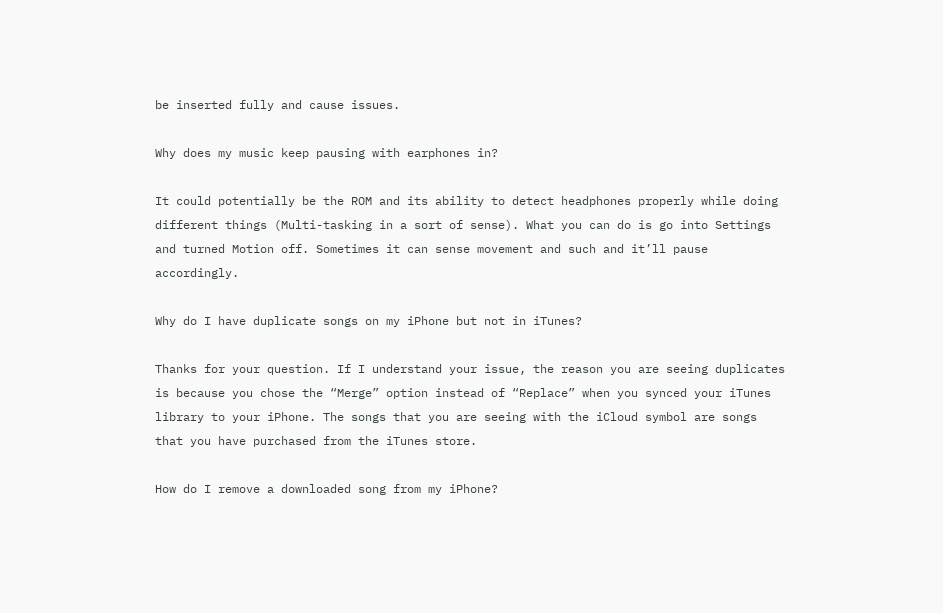be inserted fully and cause issues.

Why does my music keep pausing with earphones in?

It could potentially be the ROM and its ability to detect headphones properly while doing different things (Multi-tasking in a sort of sense). What you can do is go into Settings and turned Motion off. Sometimes it can sense movement and such and it’ll pause accordingly.

Why do I have duplicate songs on my iPhone but not in iTunes?

Thanks for your question. If I understand your issue, the reason you are seeing duplicates is because you chose the “Merge” option instead of “Replace” when you synced your iTunes library to your iPhone. The songs that you are seeing with the iCloud symbol are songs that you have purchased from the iTunes store.

How do I remove a downloaded song from my iPhone?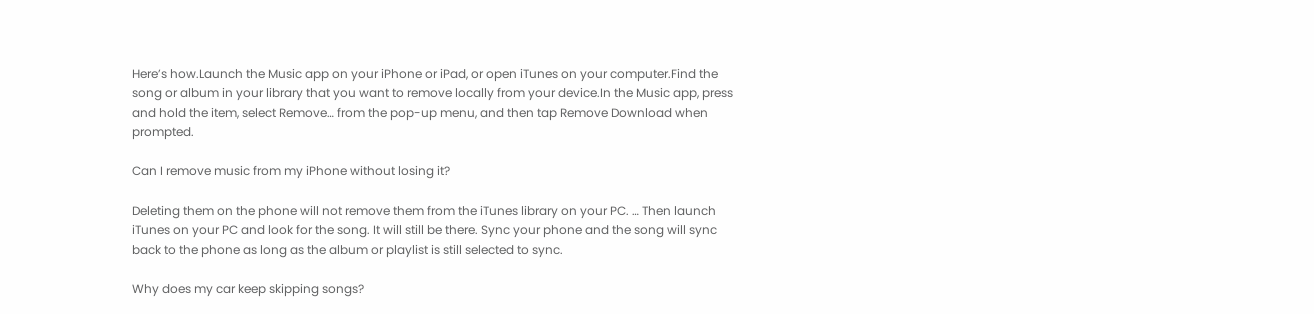Here’s how.Launch the Music app on your iPhone or iPad, or open iTunes on your computer.Find the song or album in your library that you want to remove locally from your device.In the Music app, press and hold the item, select Remove… from the pop-up menu, and then tap Remove Download when prompted.

Can I remove music from my iPhone without losing it?

Deleting them on the phone will not remove them from the iTunes library on your PC. … Then launch iTunes on your PC and look for the song. It will still be there. Sync your phone and the song will sync back to the phone as long as the album or playlist is still selected to sync.

Why does my car keep skipping songs?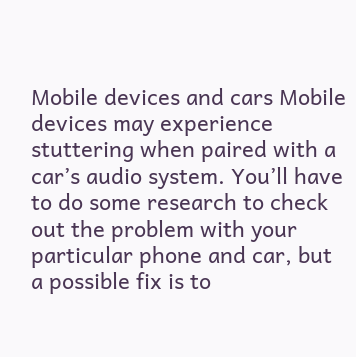Mobile devices and cars Mobile devices may experience stuttering when paired with a car’s audio system. You’ll have to do some research to check out the problem with your particular phone and car, but a possible fix is to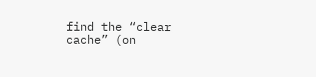find the “clear cache” (on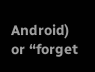Android) or “forget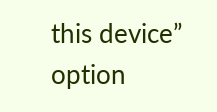this device” option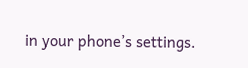in your phone’s settings.